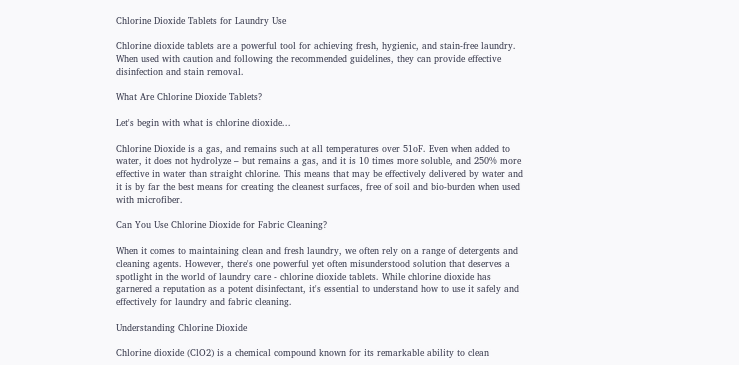Chlorine Dioxide Tablets for Laundry Use

Chlorine dioxide tablets are a powerful tool for achieving fresh, hygienic, and stain-free laundry. When used with caution and following the recommended guidelines, they can provide effective disinfection and stain removal.

What Are Chlorine Dioxide Tablets?

Let's begin with what is chlorine dioxide...

Chlorine Dioxide is a gas, and remains such at all temperatures over 51oF. Even when added to water, it does not hydrolyze – but remains a gas, and it is 10 times more soluble, and 250% more effective in water than straight chlorine. This means that may be effectively delivered by water and it is by far the best means for creating the cleanest surfaces, free of soil and bio-burden when used with microfiber.

Can You Use Chlorine Dioxide for Fabric Cleaning?

When it comes to maintaining clean and fresh laundry, we often rely on a range of detergents and cleaning agents. However, there's one powerful yet often misunderstood solution that deserves a spotlight in the world of laundry care - chlorine dioxide tablets. While chlorine dioxide has garnered a reputation as a potent disinfectant, it's essential to understand how to use it safely and effectively for laundry and fabric cleaning.

Understanding Chlorine Dioxide

Chlorine dioxide (ClO2) is a chemical compound known for its remarkable ability to clean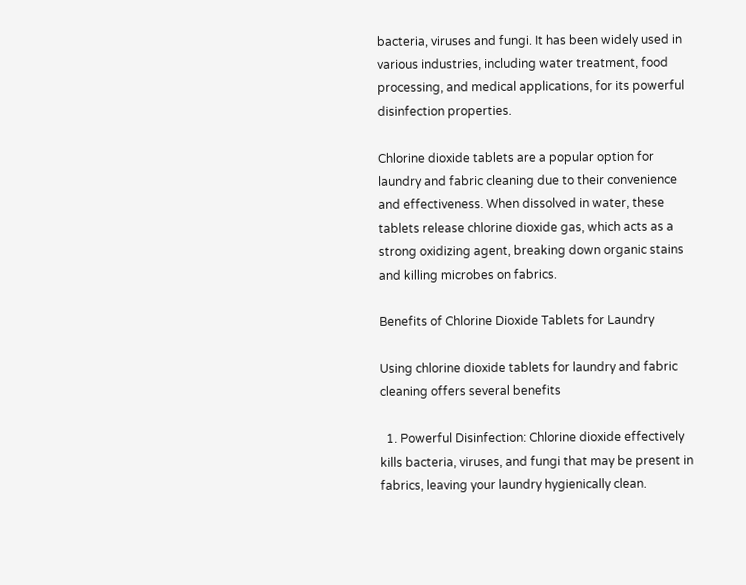bacteria, viruses and fungi. It has been widely used in various industries, including water treatment, food processing, and medical applications, for its powerful disinfection properties.

Chlorine dioxide tablets are a popular option for laundry and fabric cleaning due to their convenience and effectiveness. When dissolved in water, these tablets release chlorine dioxide gas, which acts as a strong oxidizing agent, breaking down organic stains and killing microbes on fabrics.

Benefits of Chlorine Dioxide Tablets for Laundry

Using chlorine dioxide tablets for laundry and fabric cleaning offers several benefits

  1. Powerful Disinfection: Chlorine dioxide effectively kills bacteria, viruses, and fungi that may be present in fabrics, leaving your laundry hygienically clean.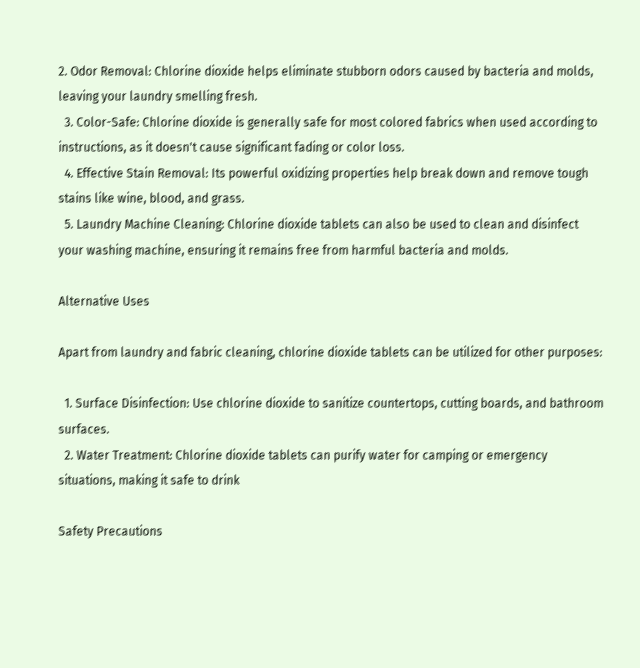2. Odor Removal: Chlorine dioxide helps eliminate stubborn odors caused by bacteria and molds, leaving your laundry smelling fresh.
  3. Color-Safe: Chlorine dioxide is generally safe for most colored fabrics when used according to instructions, as it doesn't cause significant fading or color loss.
  4. Effective Stain Removal: Its powerful oxidizing properties help break down and remove tough stains like wine, blood, and grass.
  5. Laundry Machine Cleaning: Chlorine dioxide tablets can also be used to clean and disinfect your washing machine, ensuring it remains free from harmful bacteria and molds.

Alternative Uses

Apart from laundry and fabric cleaning, chlorine dioxide tablets can be utilized for other purposes:

  1. Surface Disinfection: Use chlorine dioxide to sanitize countertops, cutting boards, and bathroom surfaces.
  2. Water Treatment: Chlorine dioxide tablets can purify water for camping or emergency situations, making it safe to drink

Safety Precautions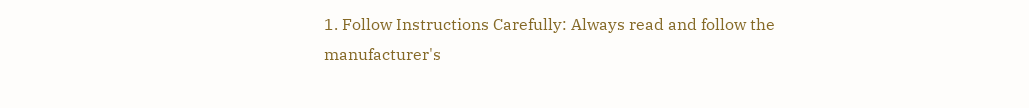1. Follow Instructions Carefully: Always read and follow the manufacturer's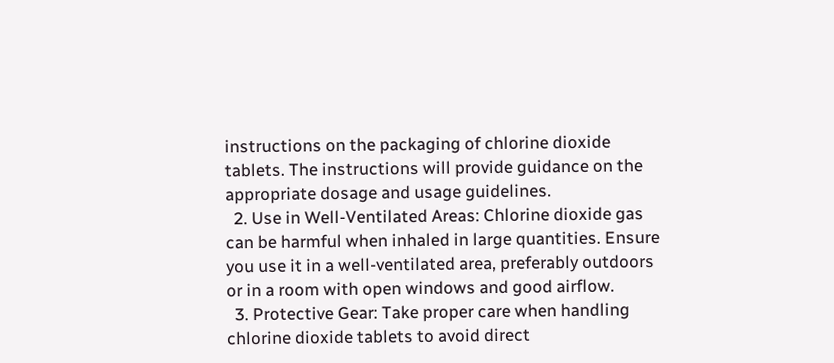instructions on the packaging of chlorine dioxide tablets. The instructions will provide guidance on the appropriate dosage and usage guidelines.
  2. Use in Well-Ventilated Areas: Chlorine dioxide gas can be harmful when inhaled in large quantities. Ensure you use it in a well-ventilated area, preferably outdoors or in a room with open windows and good airflow.
  3. Protective Gear: Take proper care when handling chlorine dioxide tablets to avoid direct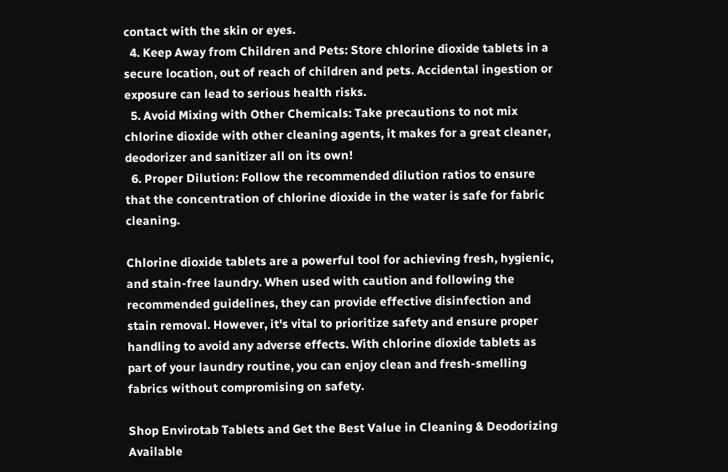contact with the skin or eyes.
  4. Keep Away from Children and Pets: Store chlorine dioxide tablets in a secure location, out of reach of children and pets. Accidental ingestion or exposure can lead to serious health risks.
  5. Avoid Mixing with Other Chemicals: Take precautions to not mix chlorine dioxide with other cleaning agents, it makes for a great cleaner, deodorizer and sanitizer all on its own!
  6. Proper Dilution: Follow the recommended dilution ratios to ensure that the concentration of chlorine dioxide in the water is safe for fabric cleaning.

Chlorine dioxide tablets are a powerful tool for achieving fresh, hygienic, and stain-free laundry. When used with caution and following the recommended guidelines, they can provide effective disinfection and stain removal. However, it's vital to prioritize safety and ensure proper handling to avoid any adverse effects. With chlorine dioxide tablets as part of your laundry routine, you can enjoy clean and fresh-smelling fabrics without compromising on safety.

Shop Envirotab Tablets and Get the Best Value in Cleaning & Deodorizing Available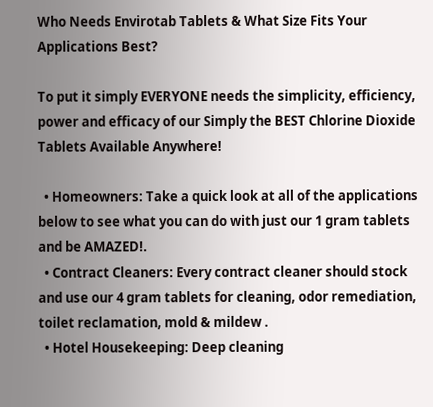Who Needs Envirotab Tablets & What Size Fits Your Applications Best?

To put it simply EVERYONE needs the simplicity, efficiency, power and efficacy of our Simply the BEST Chlorine Dioxide Tablets Available Anywhere!

  • Homeowners: Take a quick look at all of the applications below to see what you can do with just our 1 gram tablets and be AMAZED!.
  • Contract Cleaners: Every contract cleaner should stock and use our 4 gram tablets for cleaning, odor remediation, toilet reclamation, mold & mildew .
  • Hotel Housekeeping: Deep cleaning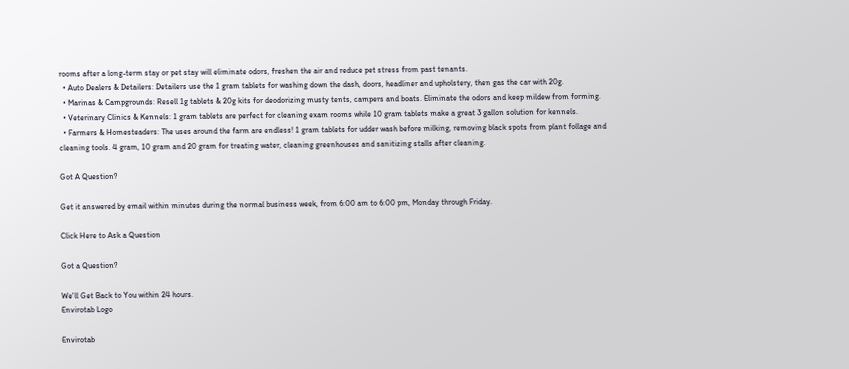rooms after a long-term stay or pet stay will eliminate odors, freshen the air and reduce pet stress from past tenants.
  • Auto Dealers & Detailers: Detailers use the 1 gram tablets for washing down the dash, doors, headliner and upholstery, then gas the car with 20g.
  • Marinas & Campgrounds: Resell 1g tablets & 20g kits for deodorizing musty tents, campers and boats. Eliminate the odors and keep mildew from forming.
  • Veterinary Clinics & Kennels: 1 gram tablets are perfect for cleaning exam rooms while 10 gram tablets make a great 3 gallon solution for kennels.
  • Farmers & Homesteaders: The uses around the farm are endless! 1 gram tablets for udder wash before milking, removing black spots from plant follage and cleaning tools. 4 gram, 10 gram and 20 gram for treating water, cleaning greenhouses and sanitizing stalls after cleaning.

Got A Question?

Get it answered by email within minutes during the normal business week, from 6:00 am to 6:00 pm, Monday through Friday.

Click Here to Ask a Question

Got a Question?

We'll Get Back to You within 24 hours.
Envirotab Logo

Envirotab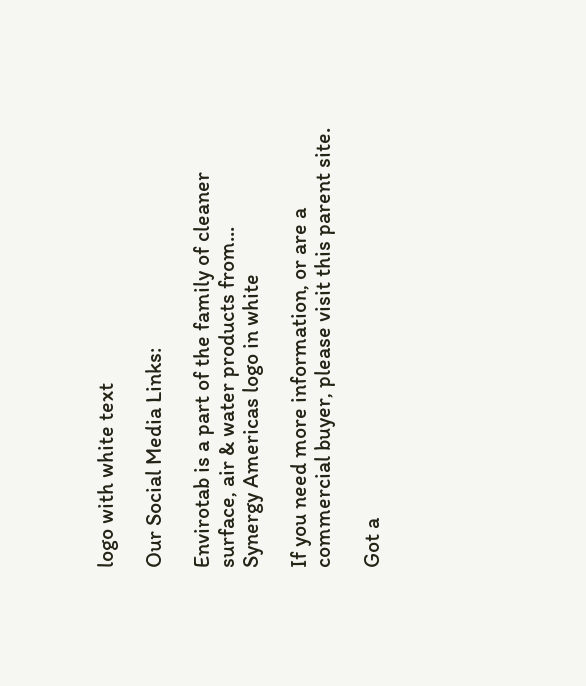logo with white text

Our Social Media Links:

Envirotab is a part of the family of cleaner surface, air & water products from...
Synergy Americas logo in white

If you need more information, or are a commercial buyer, please visit this parent site.

Got a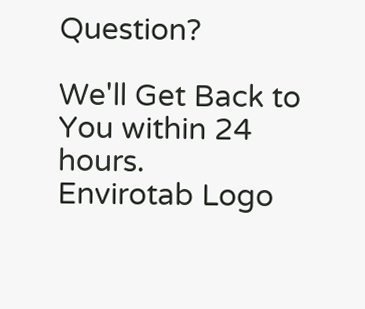Question?

We'll Get Back to You within 24 hours.
Envirotab Logo